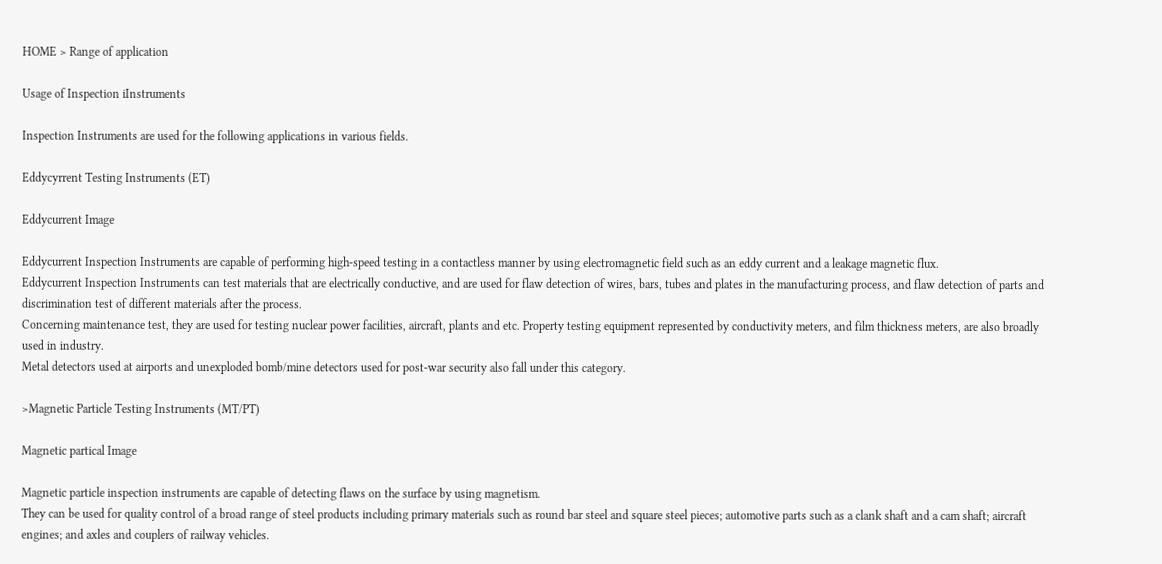HOME > Range of application

Usage of Inspection iInstruments

Inspection Instruments are used for the following applications in various fields.

Eddycyrrent Testing Instruments (ET)

Eddycurrent Image

Eddycurrent Inspection Instruments are capable of performing high-speed testing in a contactless manner by using electromagnetic field such as an eddy current and a leakage magnetic flux.
Eddycurrent Inspection Instruments can test materials that are electrically conductive, and are used for flaw detection of wires, bars, tubes and plates in the manufacturing process, and flaw detection of parts and discrimination test of different materials after the process.
Concerning maintenance test, they are used for testing nuclear power facilities, aircraft, plants and etc. Property testing equipment represented by conductivity meters, and film thickness meters, are also broadly used in industry.
Metal detectors used at airports and unexploded bomb/mine detectors used for post-war security also fall under this category.

>Magnetic Particle Testing Instruments (MT/PT)

Magnetic partical Image

Magnetic particle inspection instruments are capable of detecting flaws on the surface by using magnetism.
They can be used for quality control of a broad range of steel products including primary materials such as round bar steel and square steel pieces; automotive parts such as a clank shaft and a cam shaft; aircraft engines; and axles and couplers of railway vehicles.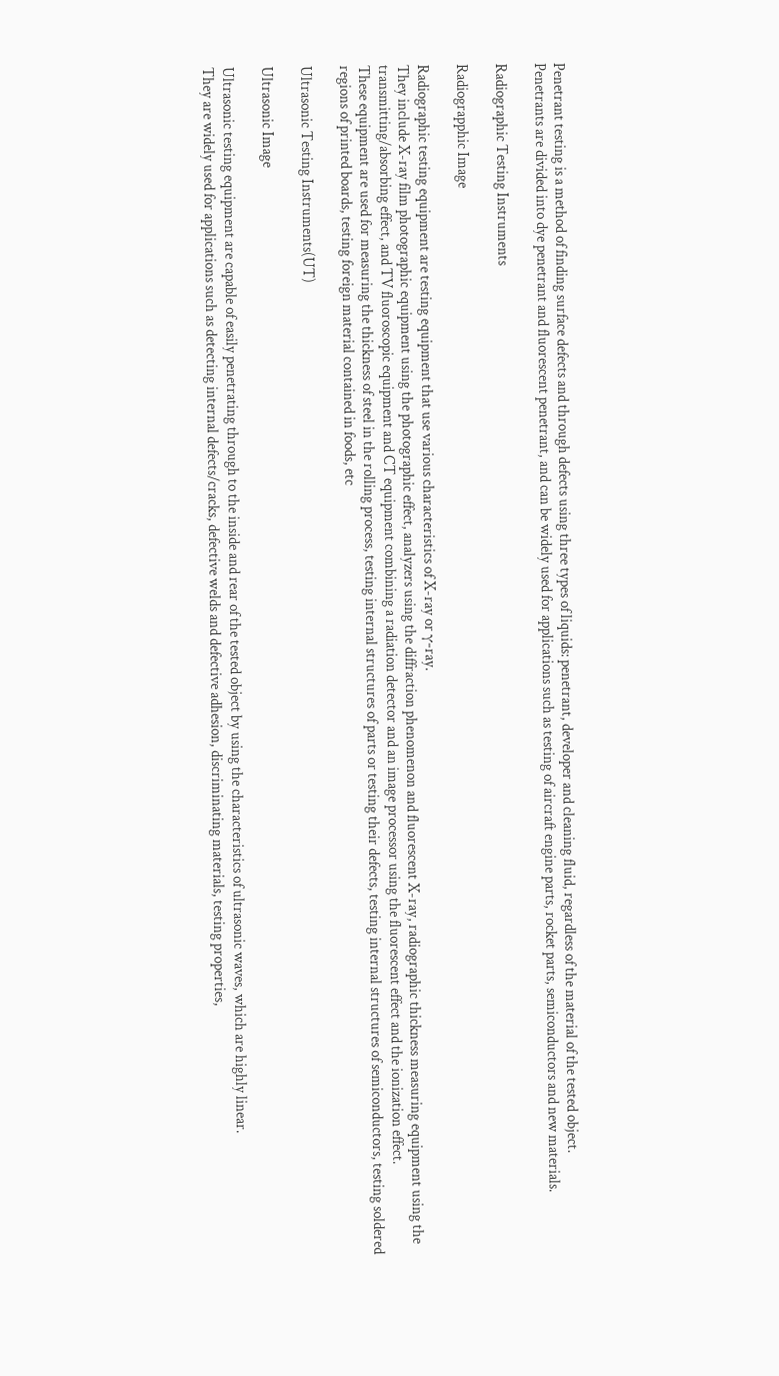Penetrant testing is a method of finding surface defects and through defects using three types of liquids: penetrant, developer and cleaning fluid, regardless of the material of the tested object.
Penetrants are divided into dye penetrant and fluorescent penetrant, and can be widely used for applications such as testing of aircraft engine parts, rocket parts, semiconductors and new materials.

Radiographic Testing Instruments

Radiograpphic Image

Radiographic testing equipment are testing equipment that use various characteristics of X-ray or γ-ray.
They include X-ray film photographic equipment using the photographic effect, analyzers using the diffraction phenomenon and fluorescent X-ray, radiographic thickness measuring equipment using the transmitting/absorbing effect, and TV fluoroscopic equipment and CT equipment combining a radiation detector and an image processor using the fluorescent effect and the ionization effect.
These equipment are used for measuring the thickness of steel in the rolling process, testing internal structures of parts or testing their defects, testing internal structures of semiconductors, testing soldered regions of printed boards, testing foreign material contained in foods, etc

Ultrasonic Testing Instruments(UT)

Ultrasonic Image

Ultrasonic testing equipment are capable of easily penetrating through to the inside and rear of the tested object by using the characteristics of ultrasonic waves, which are highly linear.
They are widely used for applications such as detecting internal defects/cracks, defective welds and defective adhesion, discriminating materials, testing properties,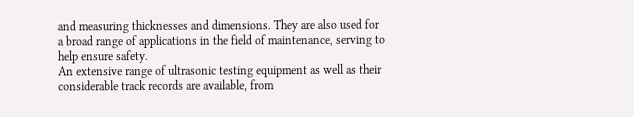and measuring thicknesses and dimensions. They are also used for a broad range of applications in the field of maintenance, serving to help ensure safety.
An extensive range of ultrasonic testing equipment as well as their considerable track records are available, from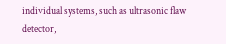individual systems, such as ultrasonic flaw detector,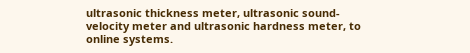ultrasonic thickness meter, ultrasonic sound-velocity meter and ultrasonic hardness meter, to online systems.